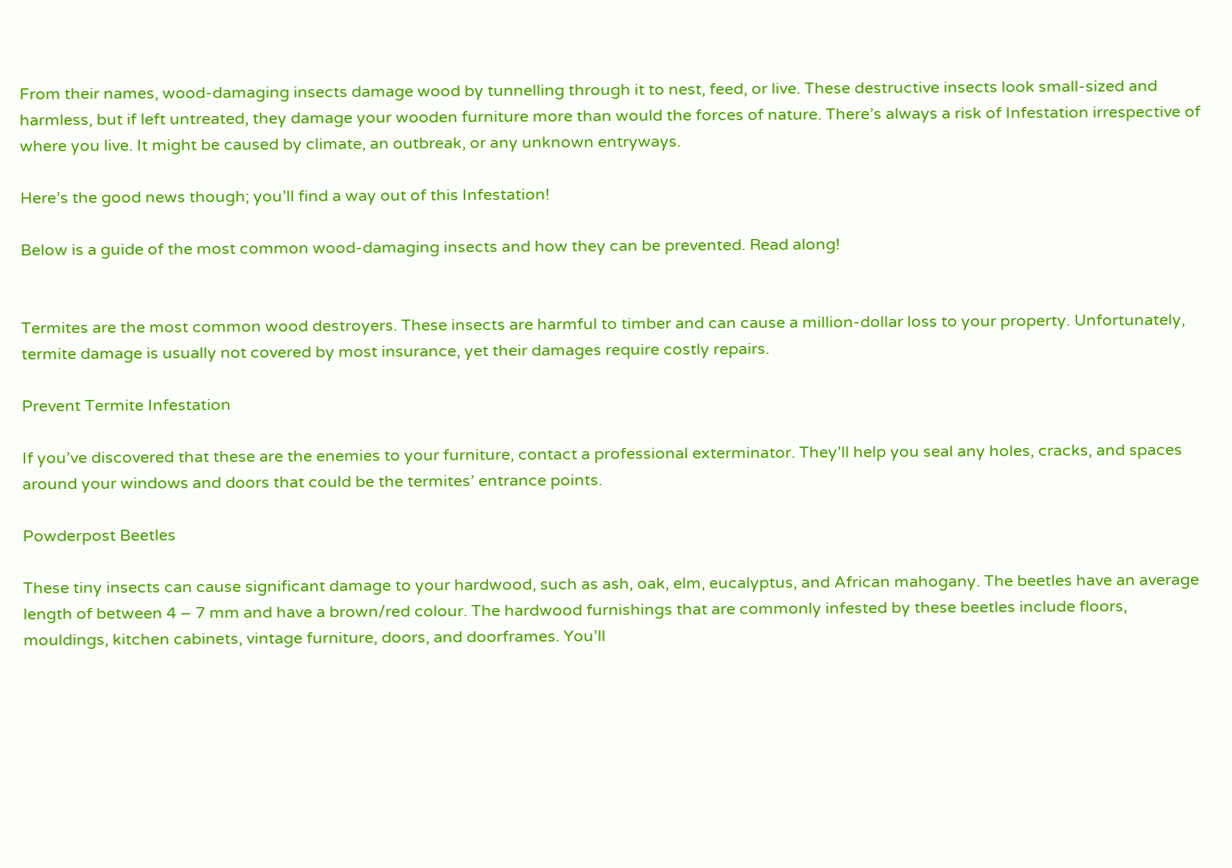From their names, wood-damaging insects damage wood by tunnelling through it to nest, feed, or live. These destructive insects look small-sized and harmless, but if left untreated, they damage your wooden furniture more than would the forces of nature. There’s always a risk of Infestation irrespective of where you live. It might be caused by climate, an outbreak, or any unknown entryways.

Here’s the good news though; you’ll find a way out of this Infestation!

Below is a guide of the most common wood-damaging insects and how they can be prevented. Read along!


Termites are the most common wood destroyers. These insects are harmful to timber and can cause a million-dollar loss to your property. Unfortunately, termite damage is usually not covered by most insurance, yet their damages require costly repairs.

Prevent Termite Infestation

If you’ve discovered that these are the enemies to your furniture, contact a professional exterminator. They’ll help you seal any holes, cracks, and spaces around your windows and doors that could be the termites’ entrance points.

Powderpost Beetles

These tiny insects can cause significant damage to your hardwood, such as ash, oak, elm, eucalyptus, and African mahogany. The beetles have an average length of between 4 – 7 mm and have a brown/red colour. The hardwood furnishings that are commonly infested by these beetles include floors, mouldings, kitchen cabinets, vintage furniture, doors, and doorframes. You’ll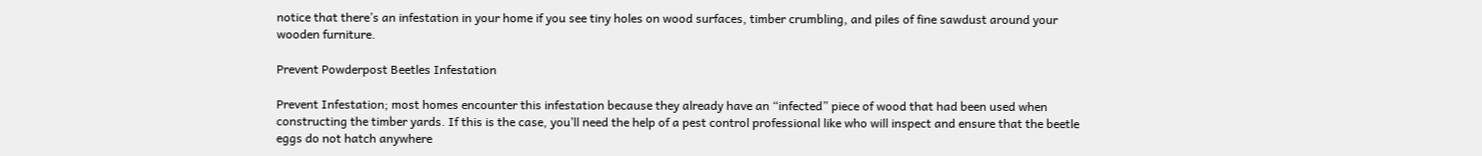notice that there’s an infestation in your home if you see tiny holes on wood surfaces, timber crumbling, and piles of fine sawdust around your wooden furniture.

Prevent Powderpost Beetles Infestation

Prevent Infestation; most homes encounter this infestation because they already have an “infected” piece of wood that had been used when constructing the timber yards. If this is the case, you’ll need the help of a pest control professional like who will inspect and ensure that the beetle eggs do not hatch anywhere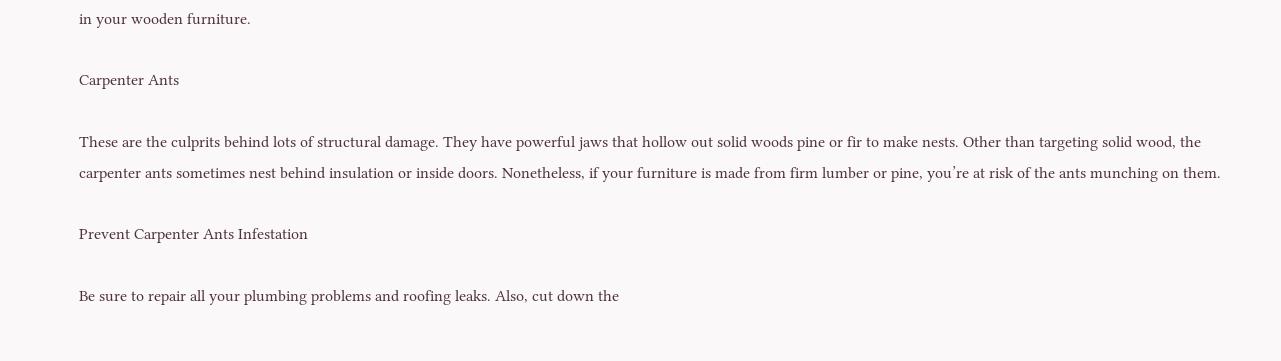in your wooden furniture.

Carpenter Ants

These are the culprits behind lots of structural damage. They have powerful jaws that hollow out solid woods pine or fir to make nests. Other than targeting solid wood, the carpenter ants sometimes nest behind insulation or inside doors. Nonetheless, if your furniture is made from firm lumber or pine, you’re at risk of the ants munching on them.

Prevent Carpenter Ants Infestation

Be sure to repair all your plumbing problems and roofing leaks. Also, cut down the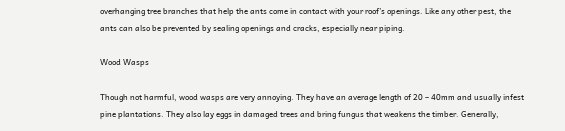overhanging tree branches that help the ants come in contact with your roof’s openings. Like any other pest, the ants can also be prevented by sealing openings and cracks, especially near piping.

Wood Wasps

Though not harmful, wood wasps are very annoying. They have an average length of 20 – 40mm and usually infest pine plantations. They also lay eggs in damaged trees and bring fungus that weakens the timber. Generally,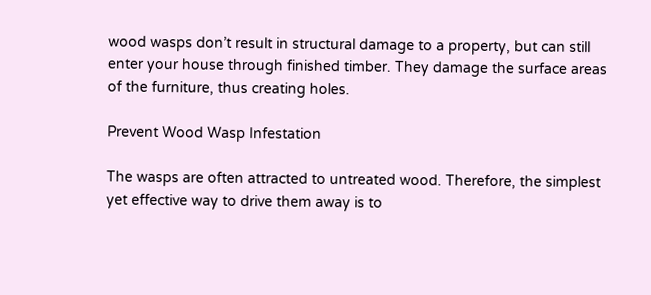wood wasps don’t result in structural damage to a property, but can still enter your house through finished timber. They damage the surface areas of the furniture, thus creating holes.

Prevent Wood Wasp Infestation

The wasps are often attracted to untreated wood. Therefore, the simplest yet effective way to drive them away is to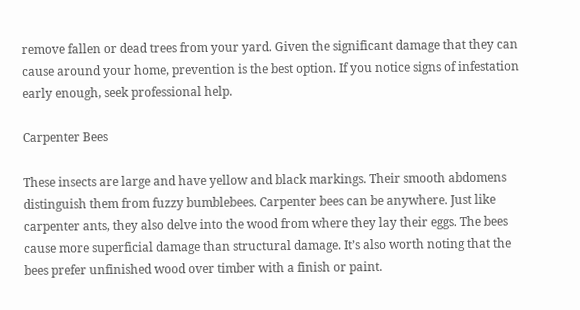remove fallen or dead trees from your yard. Given the significant damage that they can cause around your home, prevention is the best option. If you notice signs of infestation early enough, seek professional help.

Carpenter Bees

These insects are large and have yellow and black markings. Their smooth abdomens distinguish them from fuzzy bumblebees. Carpenter bees can be anywhere. Just like carpenter ants, they also delve into the wood from where they lay their eggs. The bees cause more superficial damage than structural damage. It’s also worth noting that the bees prefer unfinished wood over timber with a finish or paint.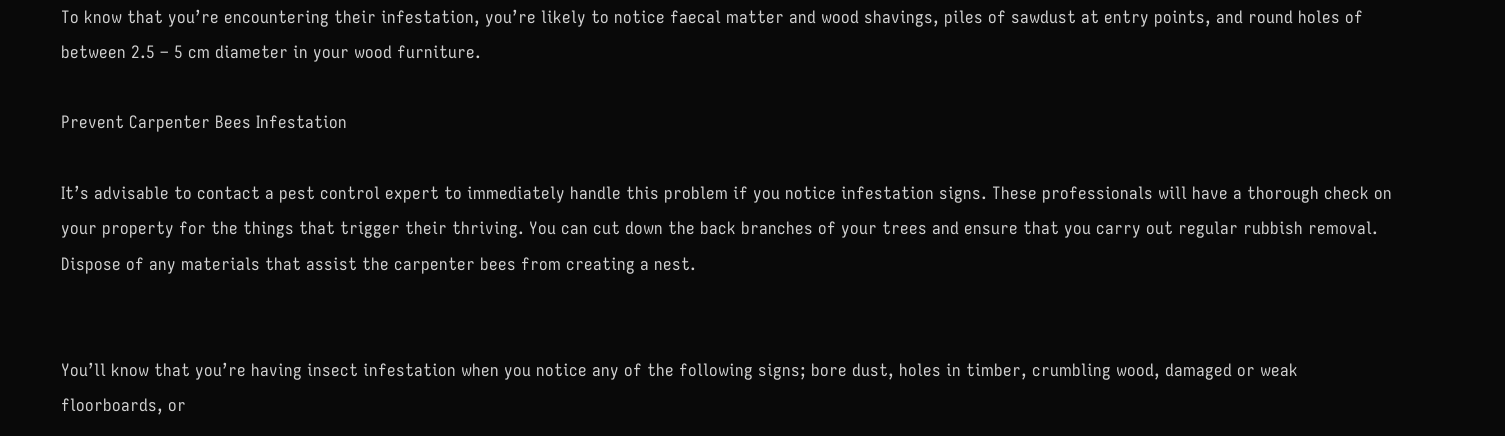To know that you’re encountering their infestation, you’re likely to notice faecal matter and wood shavings, piles of sawdust at entry points, and round holes of between 2.5 – 5 cm diameter in your wood furniture.

Prevent Carpenter Bees Infestation

It’s advisable to contact a pest control expert to immediately handle this problem if you notice infestation signs. These professionals will have a thorough check on your property for the things that trigger their thriving. You can cut down the back branches of your trees and ensure that you carry out regular rubbish removal. Dispose of any materials that assist the carpenter bees from creating a nest.


You’ll know that you’re having insect infestation when you notice any of the following signs; bore dust, holes in timber, crumbling wood, damaged or weak floorboards, or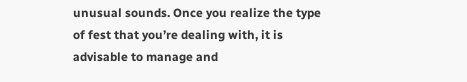unusual sounds. Once you realize the type of fest that you’re dealing with, it is advisable to manage and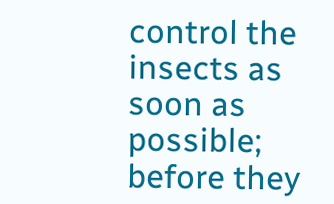control the insects as soon as possible; before they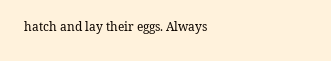hatch and lay their eggs. Always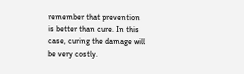remember that prevention is better than cure. In this case, curing the damage will be very costly.